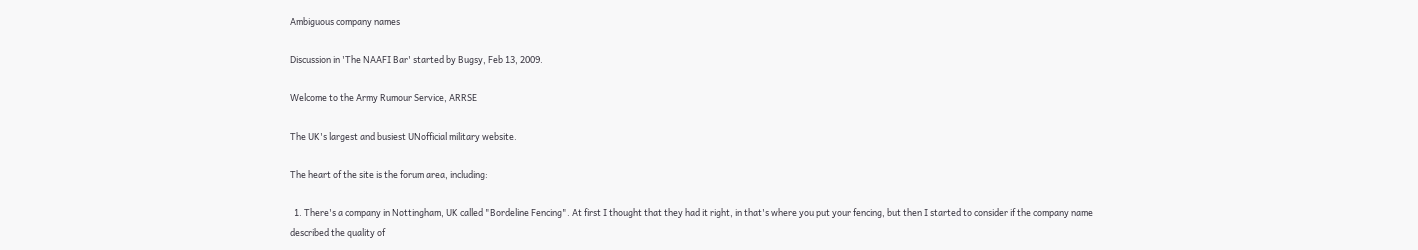Ambiguous company names

Discussion in 'The NAAFI Bar' started by Bugsy, Feb 13, 2009.

Welcome to the Army Rumour Service, ARRSE

The UK's largest and busiest UNofficial military website.

The heart of the site is the forum area, including:

  1. There's a company in Nottingham, UK called "Bordeline Fencing". At first I thought that they had it right, in that's where you put your fencing, but then I started to consider if the company name described the quality of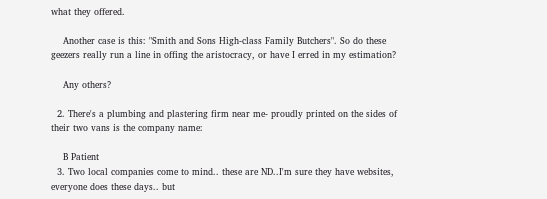what they offered.

    Another case is this: "Smith and Sons High-class Family Butchers". So do these geezers really run a line in offing the aristocracy, or have I erred in my estimation?

    Any others?

  2. There's a plumbing and plastering firm near me- proudly printed on the sides of their two vans is the company name:

    B Patient
  3. Two local companies come to mind.. these are ND..I'm sure they have websites, everyone does these days.. but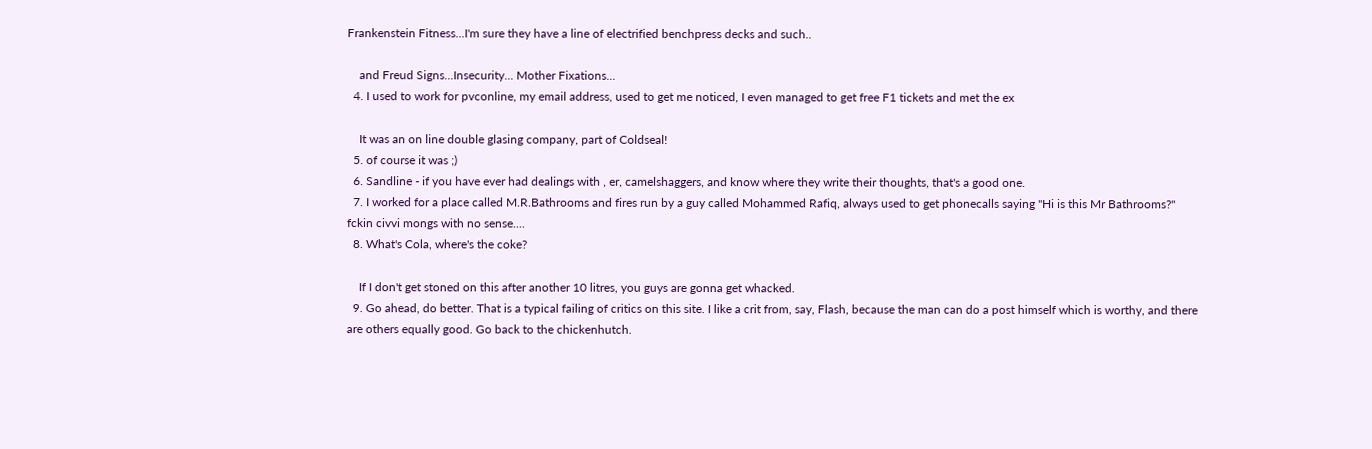Frankenstein Fitness...I'm sure they have a line of electrified benchpress decks and such..

    and Freud Signs...Insecurity... Mother Fixations...
  4. I used to work for pvconline, my email address, used to get me noticed, I even managed to get free F1 tickets and met the ex

    It was an on line double glasing company, part of Coldseal!
  5. of course it was ;)
  6. Sandline - if you have ever had dealings with , er, camelshaggers, and know where they write their thoughts, that's a good one.
  7. I worked for a place called M.R.Bathrooms and fires run by a guy called Mohammed Rafiq, always used to get phonecalls saying "Hi is this Mr Bathrooms?" fckin civvi mongs with no sense....
  8. What's Cola, where's the coke?

    If I don't get stoned on this after another 10 litres, you guys are gonna get whacked.
  9. Go ahead, do better. That is a typical failing of critics on this site. I like a crit from, say, Flash, because the man can do a post himself which is worthy, and there are others equally good. Go back to the chickenhutch.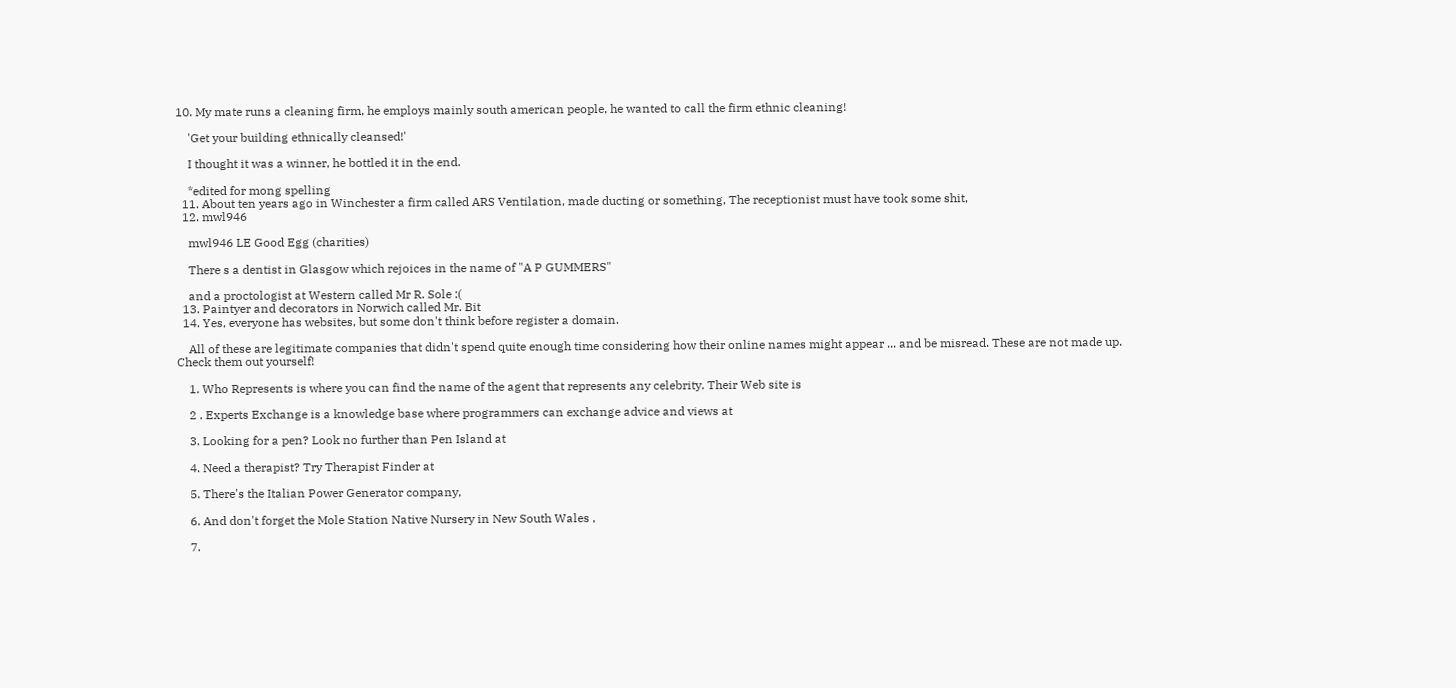10. My mate runs a cleaning firm, he employs mainly south american people, he wanted to call the firm ethnic cleaning!

    'Get your building ethnically cleansed!'

    I thought it was a winner, he bottled it in the end.

    *edited for mong spelling
  11. About ten years ago in Winchester a firm called ARS Ventilation, made ducting or something, The receptionist must have took some shit,
  12. mwl946

    mwl946 LE Good Egg (charities)

    There s a dentist in Glasgow which rejoices in the name of "A P GUMMERS"

    and a proctologist at Western called Mr R. Sole :(
  13. Paintyer and decorators in Norwich called Mr. Bit
  14. Yes, everyone has websites, but some don't think before register a domain.

    All of these are legitimate companies that didn't spend quite enough time considering how their online names might appear ... and be misread. These are not made up. Check them out yourself!

    1. Who Represents is where you can find the name of the agent that represents any celebrity. Their Web site is

    2 . Experts Exchange is a knowledge base where programmers can exchange advice and views at

    3. Looking for a pen? Look no further than Pen Island at

    4. Need a therapist? Try Therapist Finder at

    5. There's the Italian Power Generator company,

    6. And don't forget the Mole Station Native Nursery in New South Wales ,

    7.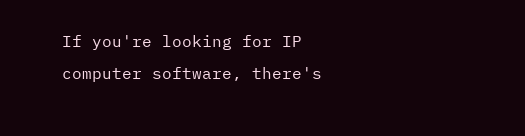If you're looking for IP computer software, there's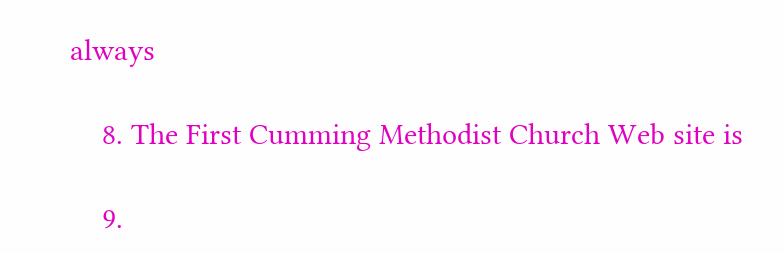always

    8. The First Cumming Methodist Church Web site is

    9.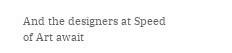And the designers at Speed of Art await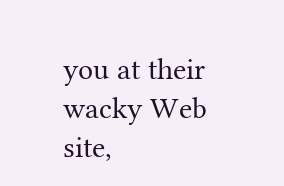you at their wacky Web site,